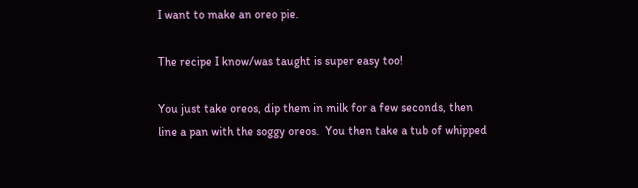I want to make an oreo pie.

The recipe I know/was taught is super easy too!

You just take oreos, dip them in milk for a few seconds, then line a pan with the soggy oreos.  You then take a tub of whipped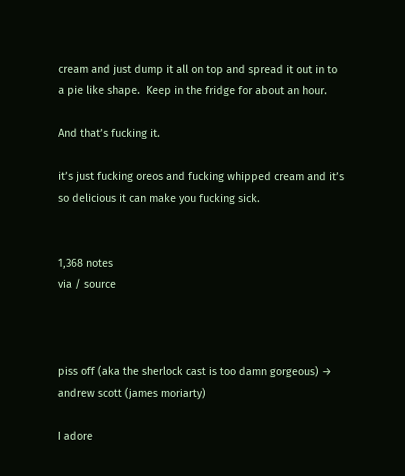cream and just dump it all on top and spread it out in to a pie like shape.  Keep in the fridge for about an hour.

And that’s fucking it.

it’s just fucking oreos and fucking whipped cream and it’s so delicious it can make you fucking sick.


1,368 notes
via / source



piss off (aka the sherlock cast is too damn gorgeous) → andrew scott (james moriarty)

I adore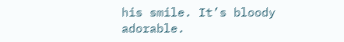his smile. It’s bloody adorable.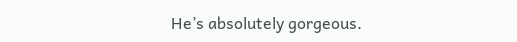He’s absolutely gorgeous.